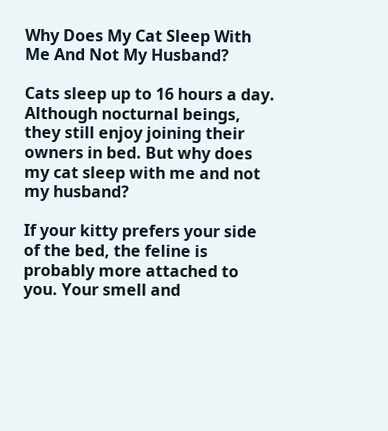Why Does My Cat Sleep With Me And Not My Husband?

Cats sleep up to 16 hours a day. Although nocturnal beings, they still enjoy joining their owners in bed. But why does my cat sleep with me and not my husband?

If your kitty prefers your side of the bed, the feline is probably more attached to you. Your smell and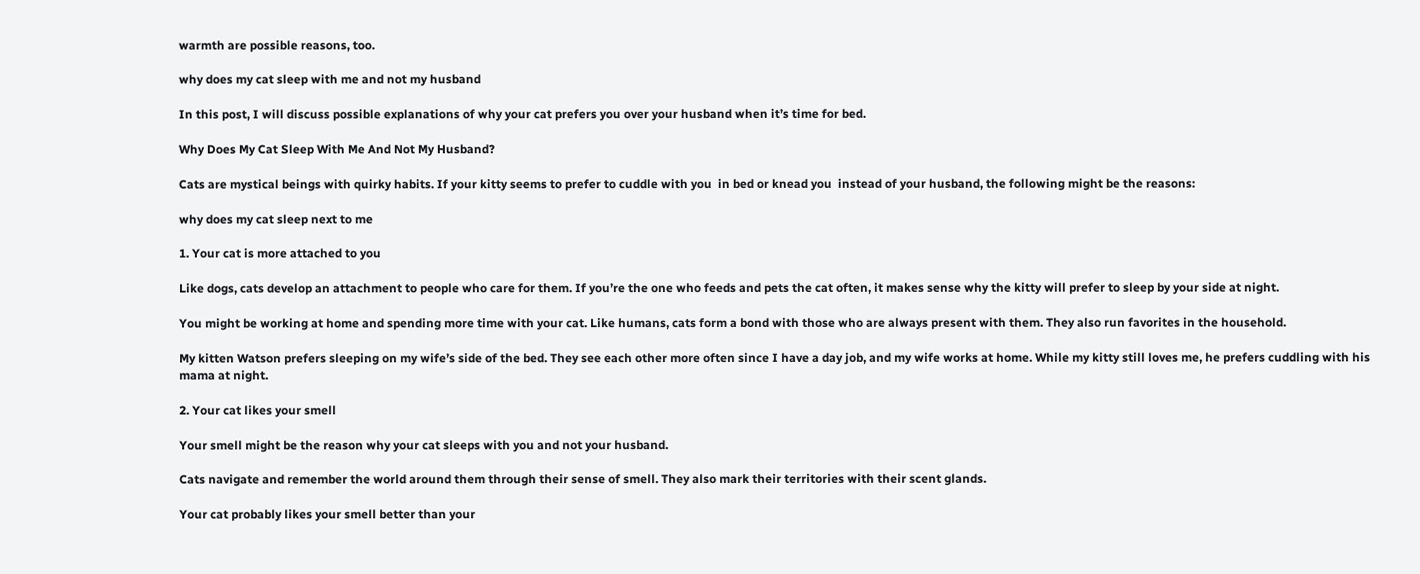warmth are possible reasons, too.

why does my cat sleep with me and not my husband

In this post, I will discuss possible explanations of why your cat prefers you over your husband when it’s time for bed.

Why Does My Cat Sleep With Me And Not My Husband?

Cats are mystical beings with quirky habits. If your kitty seems to prefer to cuddle with you  in bed or knead you  instead of your husband, the following might be the reasons:

why does my cat sleep next to me

1. Your cat is more attached to you

Like dogs, cats develop an attachment to people who care for them. If you’re the one who feeds and pets the cat often, it makes sense why the kitty will prefer to sleep by your side at night.

You might be working at home and spending more time with your cat. Like humans, cats form a bond with those who are always present with them. They also run favorites in the household.

My kitten Watson prefers sleeping on my wife’s side of the bed. They see each other more often since I have a day job, and my wife works at home. While my kitty still loves me, he prefers cuddling with his mama at night.

2. Your cat likes your smell

Your smell might be the reason why your cat sleeps with you and not your husband.

Cats navigate and remember the world around them through their sense of smell. They also mark their territories with their scent glands.

Your cat probably likes your smell better than your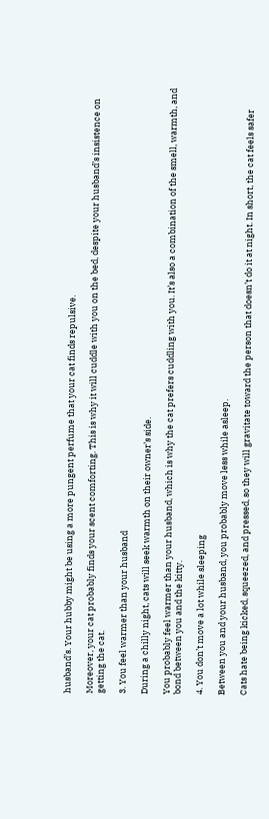husband’s. Your hubby might be using a more pungent perfume that your cat finds repulsive.

Moreover, your cat probably finds your scent comforting. This is why it will cuddle with you on the bed, despite your husband’s insistence on getting the cat.

3. You feel warmer than your husband

During a chilly night, cats will seek warmth on their owner’s side.

You probably feel warmer than your husband, which is why the cat prefers cuddling with you. It’s also a combination of the smell, warmth, and bond between you and the kitty.

4. You don’t move a lot while sleeping

Between you and your husband, you probably move less while asleep.

Cats hate being kicked, squeezed, and pressed, so they will gravitate toward the person that doesn’t do it at night. In short, the cat feels safer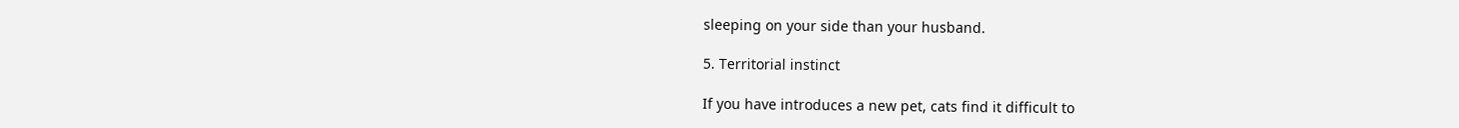sleeping on your side than your husband.

5. Territorial instinct

If you have introduces a new pet, cats find it difficult to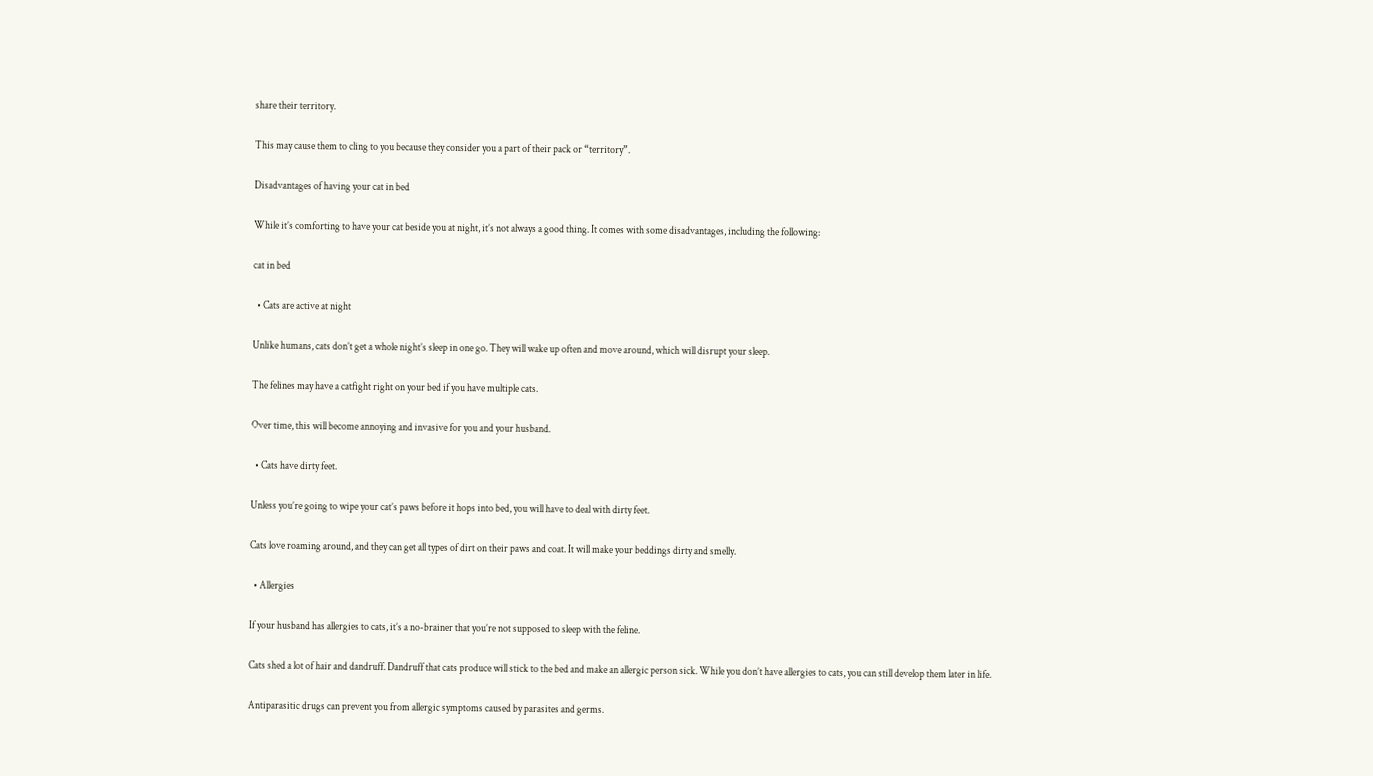share their territory.

This may cause them to cling to you because they consider you a part of their pack or “territory”.

Disadvantages of having your cat in bed

While it’s comforting to have your cat beside you at night, it’s not always a good thing. It comes with some disadvantages, including the following:

cat in bed

  • Cats are active at night

Unlike humans, cats don’t get a whole night’s sleep in one go. They will wake up often and move around, which will disrupt your sleep.

The felines may have a catfight right on your bed if you have multiple cats.

Over time, this will become annoying and invasive for you and your husband.

  • Cats have dirty feet.

Unless you’re going to wipe your cat’s paws before it hops into bed, you will have to deal with dirty feet.

Cats love roaming around, and they can get all types of dirt on their paws and coat. It will make your beddings dirty and smelly.

  • Allergies

If your husband has allergies to cats, it’s a no-brainer that you’re not supposed to sleep with the feline.

Cats shed a lot of hair and dandruff. Dandruff that cats produce will stick to the bed and make an allergic person sick. While you don’t have allergies to cats, you can still develop them later in life.

Antiparasitic drugs can prevent you from allergic symptoms caused by parasites and germs.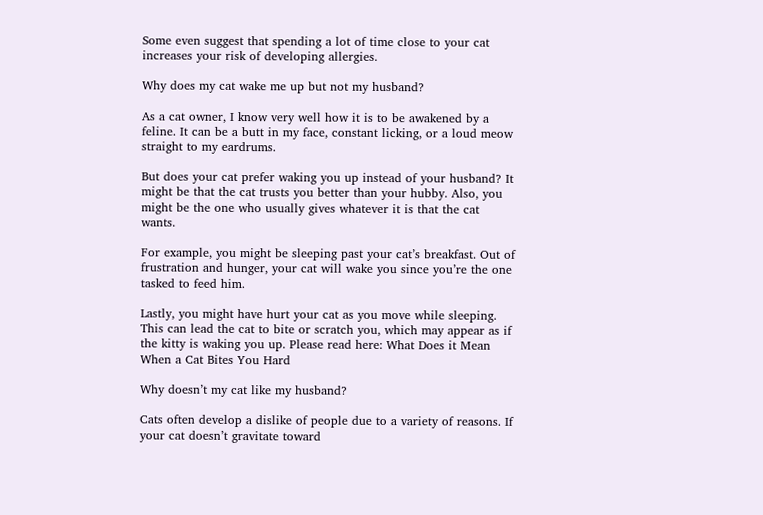Some even suggest that spending a lot of time close to your cat increases your risk of developing allergies.

Why does my cat wake me up but not my husband?

As a cat owner, I know very well how it is to be awakened by a feline. It can be a butt in my face, constant licking, or a loud meow straight to my eardrums.

But does your cat prefer waking you up instead of your husband? It might be that the cat trusts you better than your hubby. Also, you might be the one who usually gives whatever it is that the cat wants.

For example, you might be sleeping past your cat’s breakfast. Out of frustration and hunger, your cat will wake you since you’re the one tasked to feed him.

Lastly, you might have hurt your cat as you move while sleeping. This can lead the cat to bite or scratch you, which may appear as if the kitty is waking you up. Please read here: What Does it Mean When a Cat Bites You Hard

Why doesn’t my cat like my husband?

Cats often develop a dislike of people due to a variety of reasons. If your cat doesn’t gravitate toward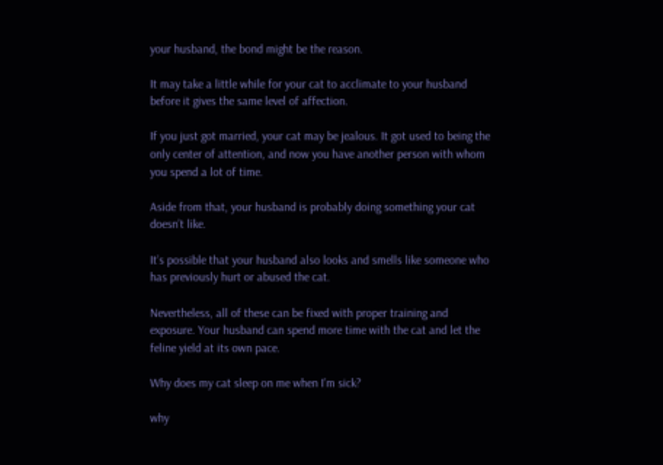your husband, the bond might be the reason.

It may take a little while for your cat to acclimate to your husband before it gives the same level of affection.

If you just got married, your cat may be jealous. It got used to being the only center of attention, and now you have another person with whom you spend a lot of time.

Aside from that, your husband is probably doing something your cat doesn’t like.

It’s possible that your husband also looks and smells like someone who has previously hurt or abused the cat.

Nevertheless, all of these can be fixed with proper training and exposure. Your husband can spend more time with the cat and let the feline yield at its own pace.

Why does my cat sleep on me when I’m sick?

why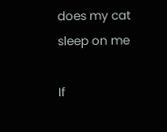does my cat sleep on me

If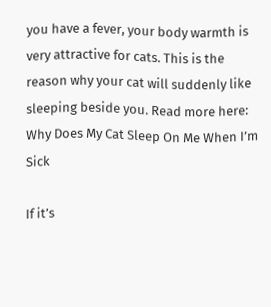you have a fever, your body warmth is very attractive for cats. This is the reason why your cat will suddenly like sleeping beside you. Read more here: Why Does My Cat Sleep On Me When I’m Sick

If it’s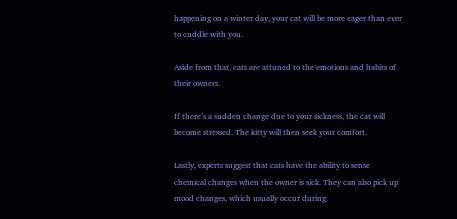happening on a winter day, your cat will be more eager than ever to cuddle with you.

Aside from that, cats are attuned to the emotions and habits of their owners.

If there’s a sudden change due to your sickness, the cat will become stressed. The kitty will then seek your comfort.

Lastly, experts suggest that cats have the ability to sense chemical changes when the owner is sick. They can also pick up mood changes, which usually occur during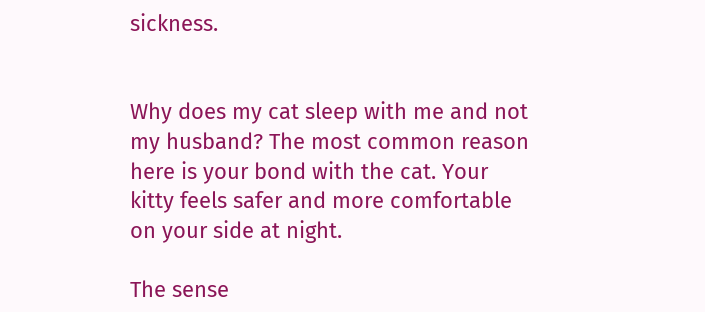sickness.


Why does my cat sleep with me and not my husband? The most common reason here is your bond with the cat. Your kitty feels safer and more comfortable on your side at night.

The sense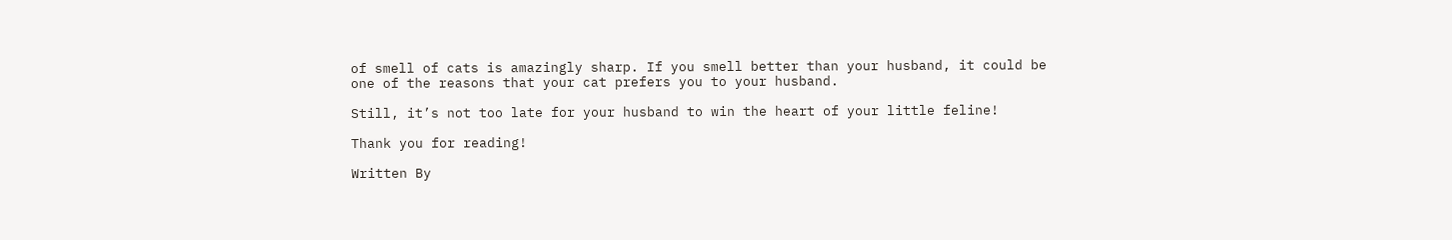of smell of cats is amazingly sharp. If you smell better than your husband, it could be one of the reasons that your cat prefers you to your husband.

Still, it’s not too late for your husband to win the heart of your little feline!

Thank you for reading!

Written By